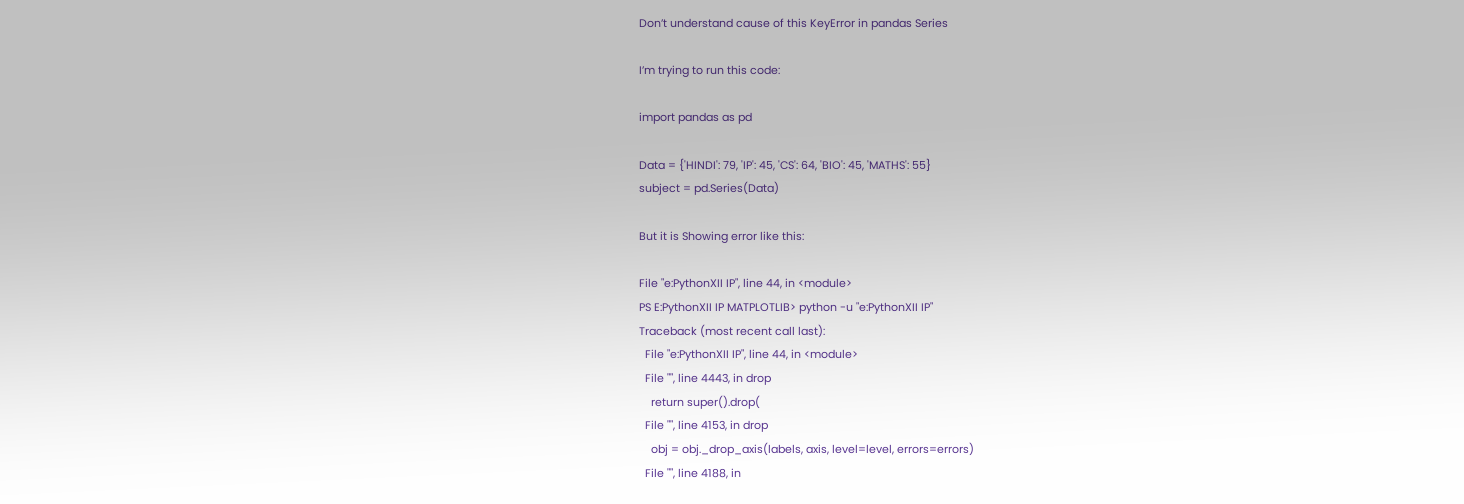Don’t understand cause of this KeyError in pandas Series

I’m trying to run this code:

import pandas as pd

Data = {'HINDI': 79, 'IP': 45, 'CS': 64, 'BIO': 45, 'MATHS': 55}
subject = pd.Series(Data)

But it is Showing error like this:

File "e:PythonXII IP", line 44, in <module>
PS E:PythonXII IP MATPLOTLIB> python -u "e:PythonXII IP"
Traceback (most recent call last):
  File "e:PythonXII IP", line 44, in <module>
  File "", line 4443, in drop
    return super().drop(
  File "", line 4153, in drop
    obj = obj._drop_axis(labels, axis, level=level, errors=errors)
  File "", line 4188, in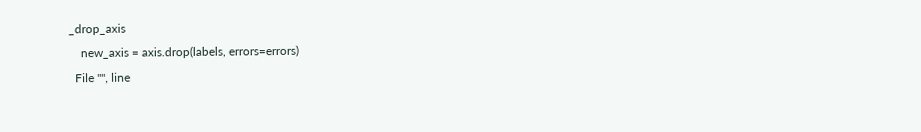_drop_axis
    new_axis = axis.drop(labels, errors=errors)
  File "", line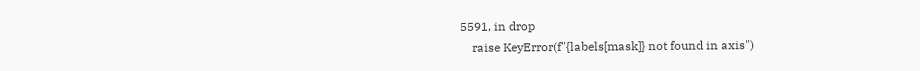5591, in drop
    raise KeyError(f"{labels[mask]} not found in axis")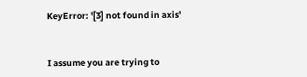KeyError: '[3] not found in axis'


I assume you are trying to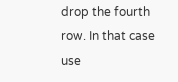drop the fourth row. In that case use